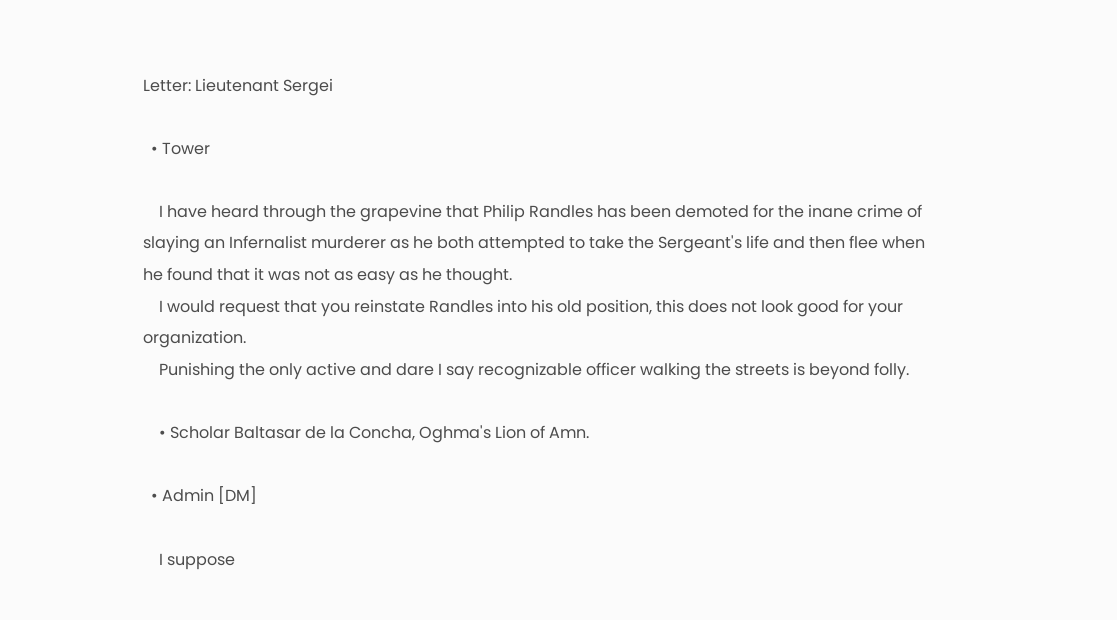Letter: Lieutenant Sergei

  • Tower

    I have heard through the grapevine that Philip Randles has been demoted for the inane crime of slaying an Infernalist murderer as he both attempted to take the Sergeant's life and then flee when he found that it was not as easy as he thought.
    I would request that you reinstate Randles into his old position, this does not look good for your organization.
    Punishing the only active and dare I say recognizable officer walking the streets is beyond folly.

    • Scholar Baltasar de la Concha, Oghma's Lion of Amn.

  • Admin [DM]

    I suppose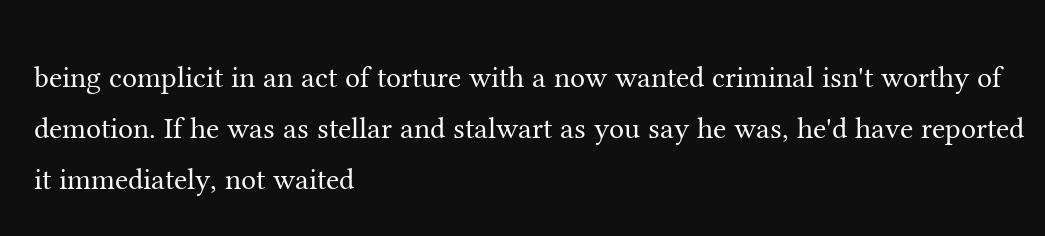being complicit in an act of torture with a now wanted criminal isn't worthy of demotion. If he was as stellar and stalwart as you say he was, he'd have reported it immediately, not waited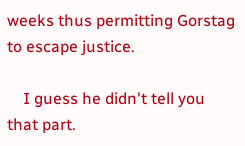weeks thus permitting Gorstag to escape justice.

    I guess he didn't tell you that part.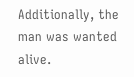Additionally, the man was wanted alive.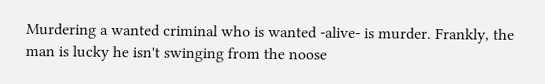Murdering a wanted criminal who is wanted -alive- is murder. Frankly, the man is lucky he isn't swinging from the noose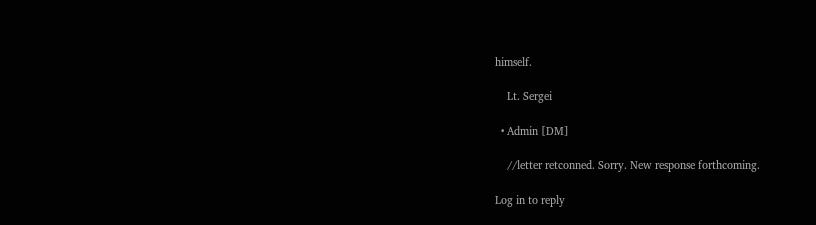himself.

    Lt. Sergei

  • Admin [DM]

    //letter retconned. Sorry. New response forthcoming.

Log in to reply